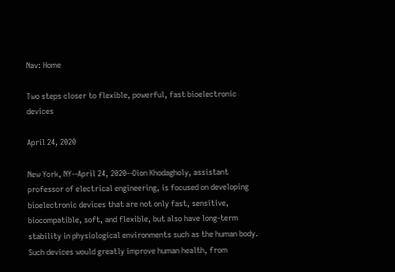Nav: Home

Two steps closer to flexible, powerful, fast bioelectronic devices

April 24, 2020

New York, NY--April 24, 2020--Dion Khodagholy, assistant professor of electrical engineering, is focused on developing bioelectronic devices that are not only fast, sensitive, biocompatible, soft, and flexible, but also have long-term stability in physiological environments such as the human body. Such devices would greatly improve human health, from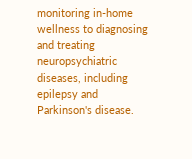monitoring in-home wellness to diagnosing and treating neuropsychiatric diseases, including epilepsy and Parkinson's disease.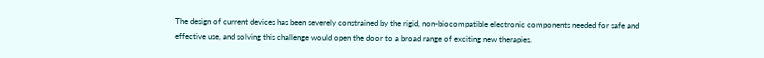The design of current devices has been severely constrained by the rigid, non-biocompatible electronic components needed for safe and effective use, and solving this challenge would open the door to a broad range of exciting new therapies.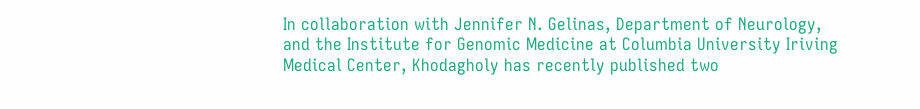In collaboration with Jennifer N. Gelinas, Department of Neurology, and the Institute for Genomic Medicine at Columbia University Iriving Medical Center, Khodagholy has recently published two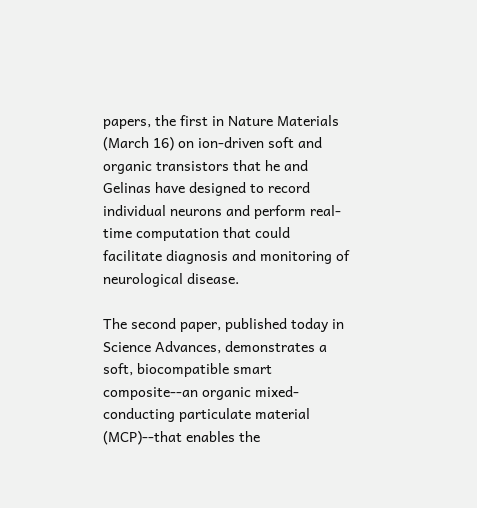papers, the first in Nature Materials (March 16) on ion-driven soft and organic transistors that he and Gelinas have designed to record individual neurons and perform real-time computation that could facilitate diagnosis and monitoring of neurological disease.

The second paper, published today in Science Advances, demonstrates a soft, biocompatible smart composite--an organic mixed-conducting particulate material (MCP)--that enables the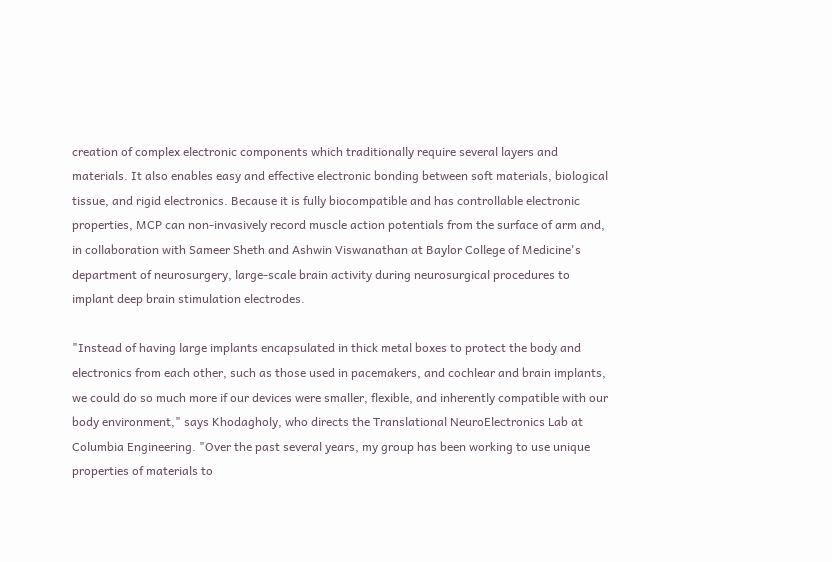creation of complex electronic components which traditionally require several layers and materials. It also enables easy and effective electronic bonding between soft materials, biological tissue, and rigid electronics. Because it is fully biocompatible and has controllable electronic properties, MCP can non-invasively record muscle action potentials from the surface of arm and, in collaboration with Sameer Sheth and Ashwin Viswanathan at Baylor College of Medicine's department of neurosurgery, large-scale brain activity during neurosurgical procedures to implant deep brain stimulation electrodes.

"Instead of having large implants encapsulated in thick metal boxes to protect the body and electronics from each other, such as those used in pacemakers, and cochlear and brain implants, we could do so much more if our devices were smaller, flexible, and inherently compatible with our body environment," says Khodagholy, who directs the Translational NeuroElectronics Lab at Columbia Engineering. "Over the past several years, my group has been working to use unique properties of materials to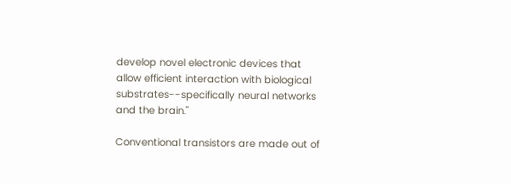develop novel electronic devices that allow efficient interaction with biological substrates--specifically neural networks and the brain."

Conventional transistors are made out of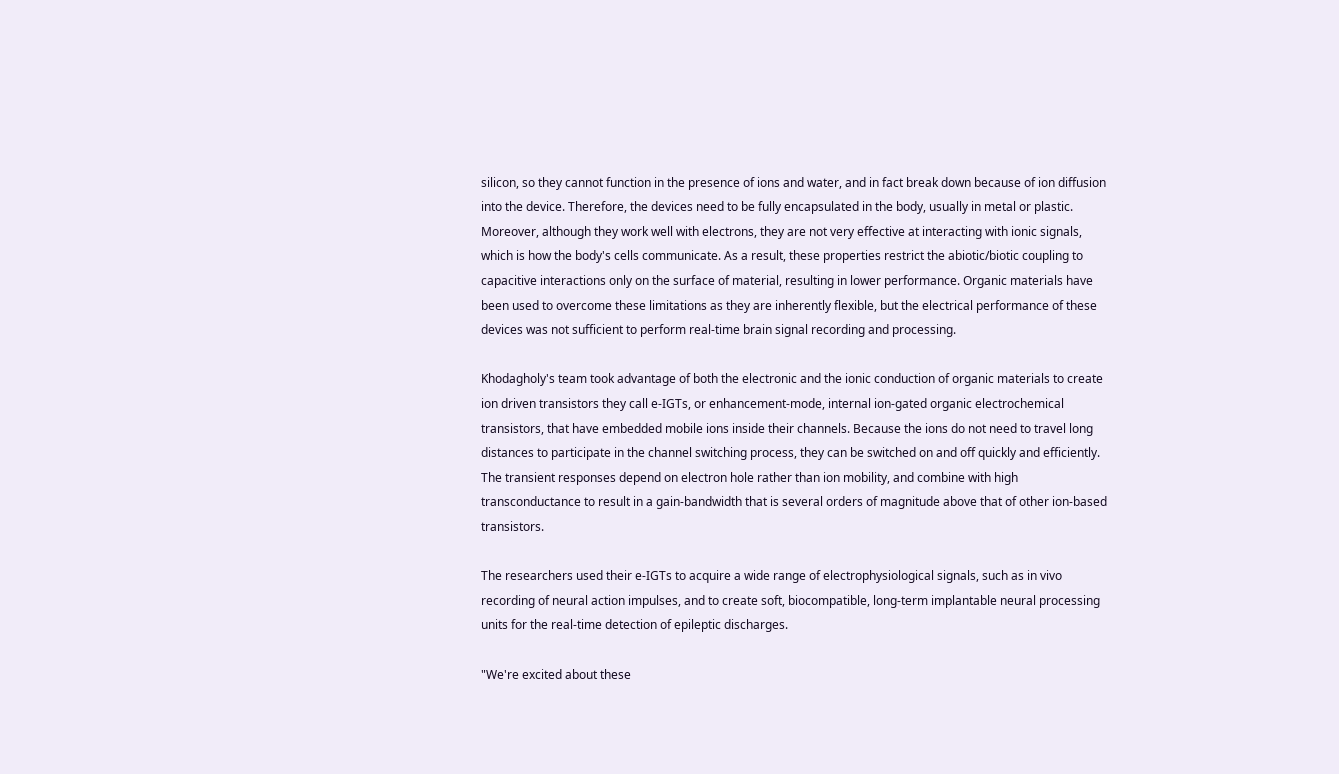silicon, so they cannot function in the presence of ions and water, and in fact break down because of ion diffusion into the device. Therefore, the devices need to be fully encapsulated in the body, usually in metal or plastic. Moreover, although they work well with electrons, they are not very effective at interacting with ionic signals, which is how the body's cells communicate. As a result, these properties restrict the abiotic/biotic coupling to capacitive interactions only on the surface of material, resulting in lower performance. Organic materials have been used to overcome these limitations as they are inherently flexible, but the electrical performance of these devices was not sufficient to perform real-time brain signal recording and processing.

Khodagholy's team took advantage of both the electronic and the ionic conduction of organic materials to create ion driven transistors they call e-IGTs, or enhancement-mode, internal ion-gated organic electrochemical transistors, that have embedded mobile ions inside their channels. Because the ions do not need to travel long distances to participate in the channel switching process, they can be switched on and off quickly and efficiently. The transient responses depend on electron hole rather than ion mobility, and combine with high transconductance to result in a gain-bandwidth that is several orders of magnitude above that of other ion-based transistors.

The researchers used their e-IGTs to acquire a wide range of electrophysiological signals, such as in vivo recording of neural action impulses, and to create soft, biocompatible, long-term implantable neural processing units for the real-time detection of epileptic discharges.

"We're excited about these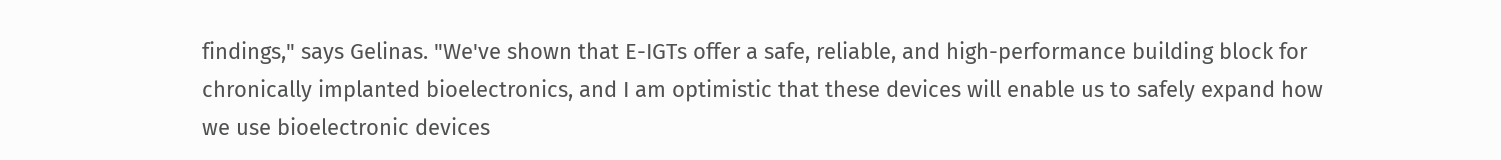findings," says Gelinas. "We've shown that E-IGTs offer a safe, reliable, and high-performance building block for chronically implanted bioelectronics, and I am optimistic that these devices will enable us to safely expand how we use bioelectronic devices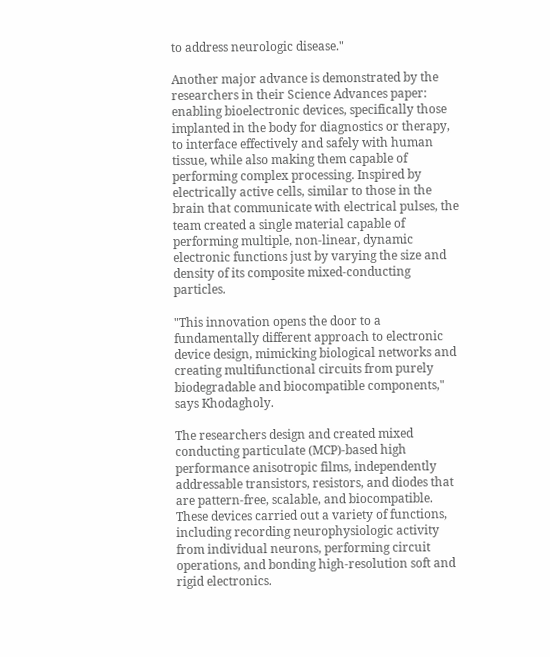to address neurologic disease."

Another major advance is demonstrated by the researchers in their Science Advances paper: enabling bioelectronic devices, specifically those implanted in the body for diagnostics or therapy, to interface effectively and safely with human tissue, while also making them capable of performing complex processing. Inspired by electrically active cells, similar to those in the brain that communicate with electrical pulses, the team created a single material capable of performing multiple, non-linear, dynamic electronic functions just by varying the size and density of its composite mixed-conducting particles.

"This innovation opens the door to a fundamentally different approach to electronic device design, mimicking biological networks and creating multifunctional circuits from purely biodegradable and biocompatible components," says Khodagholy.

The researchers design and created mixed conducting particulate (MCP)-based high performance anisotropic films, independently addressable transistors, resistors, and diodes that are pattern-free, scalable, and biocompatible. These devices carried out a variety of functions, including recording neurophysiologic activity from individual neurons, performing circuit operations, and bonding high-resolution soft and rigid electronics.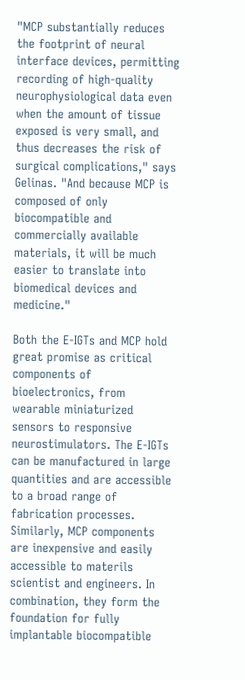"MCP substantially reduces the footprint of neural interface devices, permitting recording of high-quality neurophysiological data even when the amount of tissue exposed is very small, and thus decreases the risk of surgical complications," says Gelinas. "And because MCP is composed of only biocompatible and commercially available materials, it will be much easier to translate into biomedical devices and medicine."

Both the E-IGTs and MCP hold great promise as critical components of bioelectronics, from wearable miniaturized sensors to responsive neurostimulators. The E-IGTs can be manufactured in large quantities and are accessible to a broad range of fabrication processes. Similarly, MCP components are inexpensive and easily accessible to materils scientist and engineers. In combination, they form the foundation for fully implantable biocompatible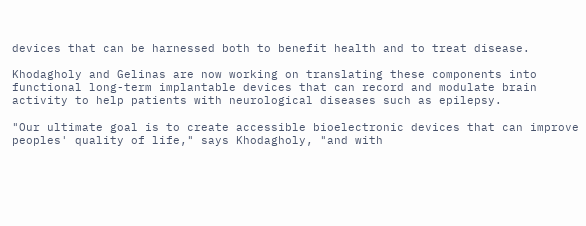devices that can be harnessed both to benefit health and to treat disease.

Khodagholy and Gelinas are now working on translating these components into functional long-term implantable devices that can record and modulate brain activity to help patients with neurological diseases such as epilepsy.

"Our ultimate goal is to create accessible bioelectronic devices that can improve peoples' quality of life," says Khodagholy, "and with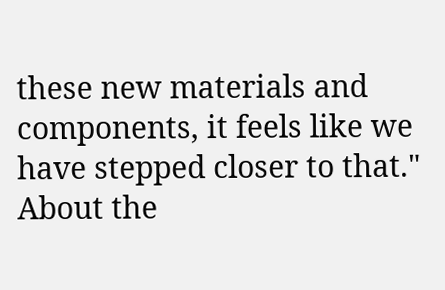these new materials and components, it feels like we have stepped closer to that."
About the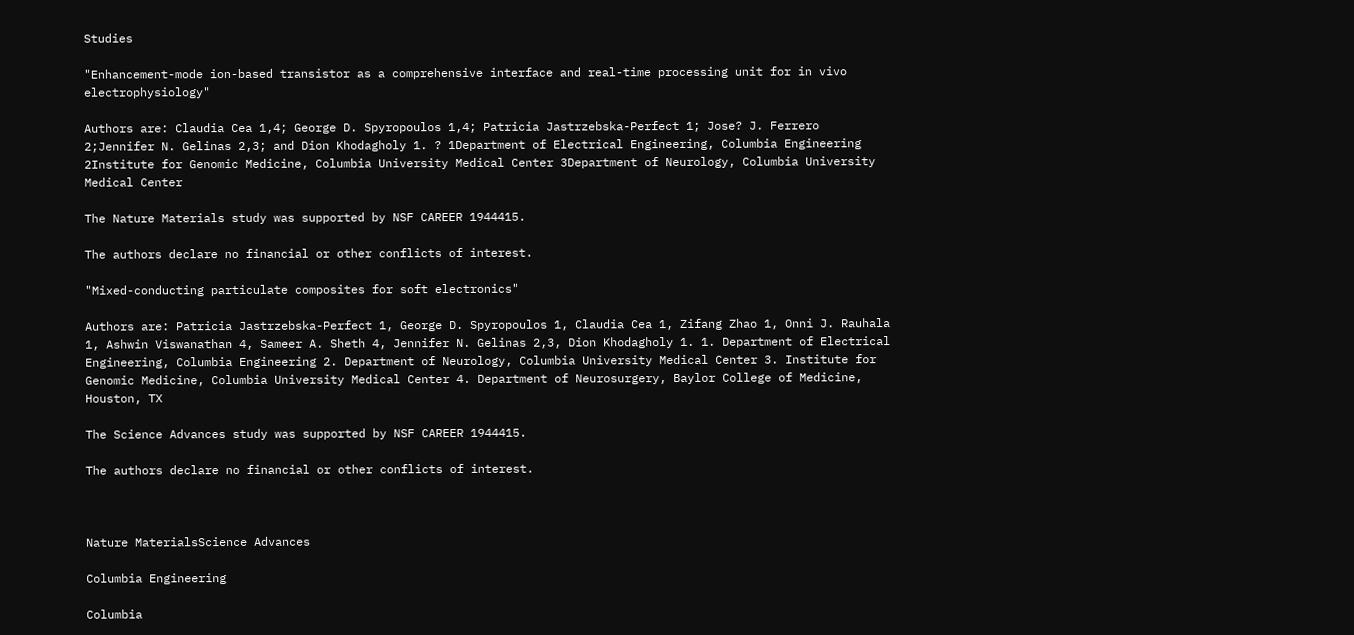Studies

"Enhancement-mode ion-based transistor as a comprehensive interface and real-time processing unit for in vivo electrophysiology"

Authors are: Claudia Cea 1,4; George D. Spyropoulos 1,4; Patricia Jastrzebska-Perfect 1; Jose? J. Ferrero 2;Jennifer N. Gelinas 2,3; and Dion Khodagholy 1. ? 1Department of Electrical Engineering, Columbia Engineering 2Institute for Genomic Medicine, Columbia University Medical Center 3Department of Neurology, Columbia University Medical Center

The Nature Materials study was supported by NSF CAREER 1944415.

The authors declare no financial or other conflicts of interest.

"Mixed-conducting particulate composites for soft electronics"

Authors are: Patricia Jastrzebska-Perfect 1, George D. Spyropoulos 1, Claudia Cea 1, Zifang Zhao 1, Onni J. Rauhala 1, Ashwin Viswanathan 4, Sameer A. Sheth 4, Jennifer N. Gelinas 2,3, Dion Khodagholy 1. 1. Department of Electrical Engineering, Columbia Engineering 2. Department of Neurology, Columbia University Medical Center 3. Institute for Genomic Medicine, Columbia University Medical Center 4. Department of Neurosurgery, Baylor College of Medicine, Houston, TX

The Science Advances study was supported by NSF CAREER 1944415.

The authors declare no financial or other conflicts of interest.



Nature MaterialsScience Advances

Columbia Engineering

Columbia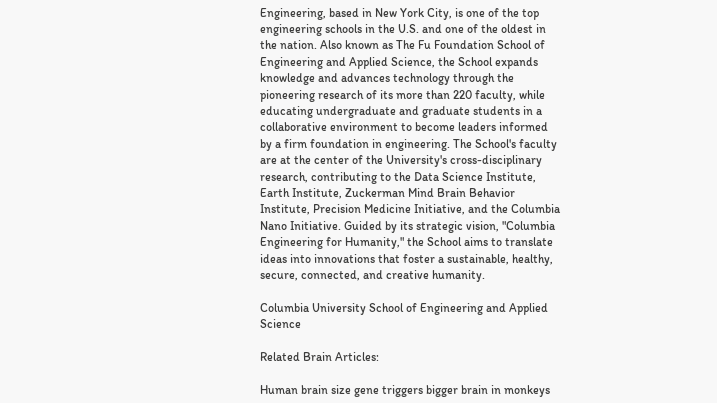Engineering, based in New York City, is one of the top engineering schools in the U.S. and one of the oldest in the nation. Also known as The Fu Foundation School of Engineering and Applied Science, the School expands knowledge and advances technology through the pioneering research of its more than 220 faculty, while educating undergraduate and graduate students in a collaborative environment to become leaders informed by a firm foundation in engineering. The School's faculty are at the center of the University's cross-disciplinary research, contributing to the Data Science Institute, Earth Institute, Zuckerman Mind Brain Behavior Institute, Precision Medicine Initiative, and the Columbia Nano Initiative. Guided by its strategic vision, "Columbia Engineering for Humanity," the School aims to translate ideas into innovations that foster a sustainable, healthy, secure, connected, and creative humanity.

Columbia University School of Engineering and Applied Science

Related Brain Articles:

Human brain size gene triggers bigger brain in monkeys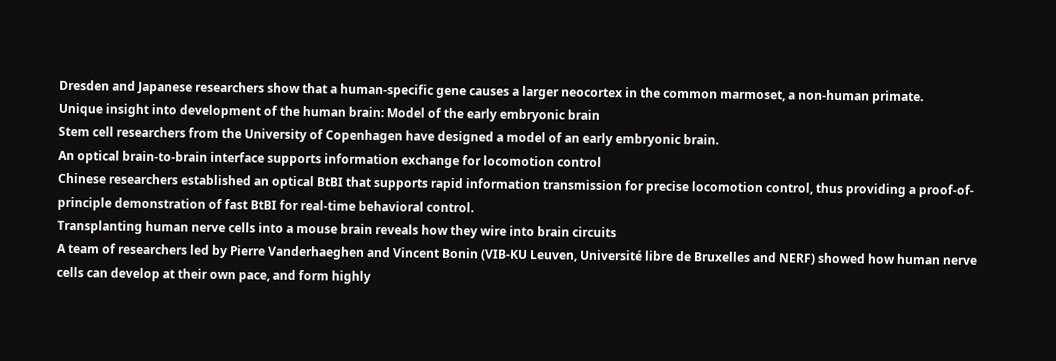Dresden and Japanese researchers show that a human-specific gene causes a larger neocortex in the common marmoset, a non-human primate.
Unique insight into development of the human brain: Model of the early embryonic brain
Stem cell researchers from the University of Copenhagen have designed a model of an early embryonic brain.
An optical brain-to-brain interface supports information exchange for locomotion control
Chinese researchers established an optical BtBI that supports rapid information transmission for precise locomotion control, thus providing a proof-of-principle demonstration of fast BtBI for real-time behavioral control.
Transplanting human nerve cells into a mouse brain reveals how they wire into brain circuits
A team of researchers led by Pierre Vanderhaeghen and Vincent Bonin (VIB-KU Leuven, Université libre de Bruxelles and NERF) showed how human nerve cells can develop at their own pace, and form highly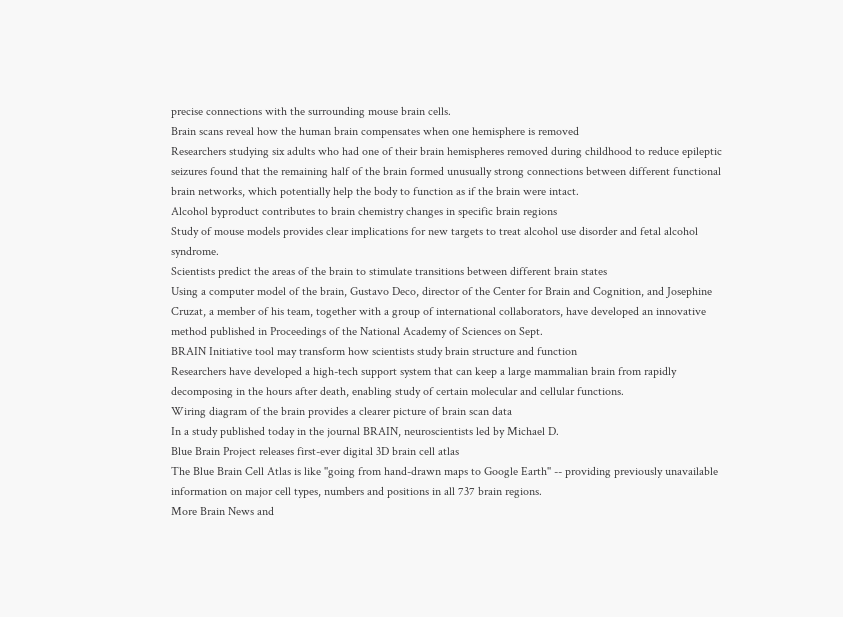precise connections with the surrounding mouse brain cells.
Brain scans reveal how the human brain compensates when one hemisphere is removed
Researchers studying six adults who had one of their brain hemispheres removed during childhood to reduce epileptic seizures found that the remaining half of the brain formed unusually strong connections between different functional brain networks, which potentially help the body to function as if the brain were intact.
Alcohol byproduct contributes to brain chemistry changes in specific brain regions
Study of mouse models provides clear implications for new targets to treat alcohol use disorder and fetal alcohol syndrome.
Scientists predict the areas of the brain to stimulate transitions between different brain states
Using a computer model of the brain, Gustavo Deco, director of the Center for Brain and Cognition, and Josephine Cruzat, a member of his team, together with a group of international collaborators, have developed an innovative method published in Proceedings of the National Academy of Sciences on Sept.
BRAIN Initiative tool may transform how scientists study brain structure and function
Researchers have developed a high-tech support system that can keep a large mammalian brain from rapidly decomposing in the hours after death, enabling study of certain molecular and cellular functions.
Wiring diagram of the brain provides a clearer picture of brain scan data
In a study published today in the journal BRAIN, neuroscientists led by Michael D.
Blue Brain Project releases first-ever digital 3D brain cell atlas
The Blue Brain Cell Atlas is like ''going from hand-drawn maps to Google Earth'' -- providing previously unavailable information on major cell types, numbers and positions in all 737 brain regions.
More Brain News and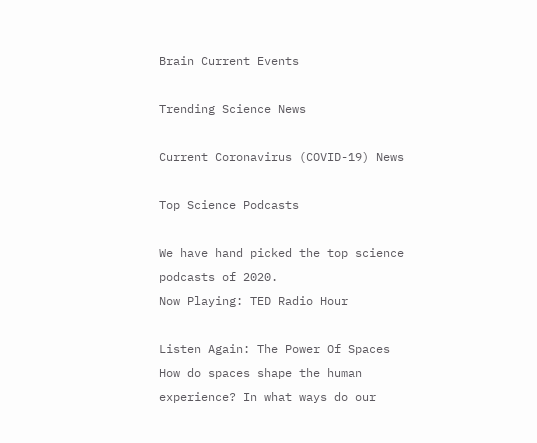Brain Current Events

Trending Science News

Current Coronavirus (COVID-19) News

Top Science Podcasts

We have hand picked the top science podcasts of 2020.
Now Playing: TED Radio Hour

Listen Again: The Power Of Spaces
How do spaces shape the human experience? In what ways do our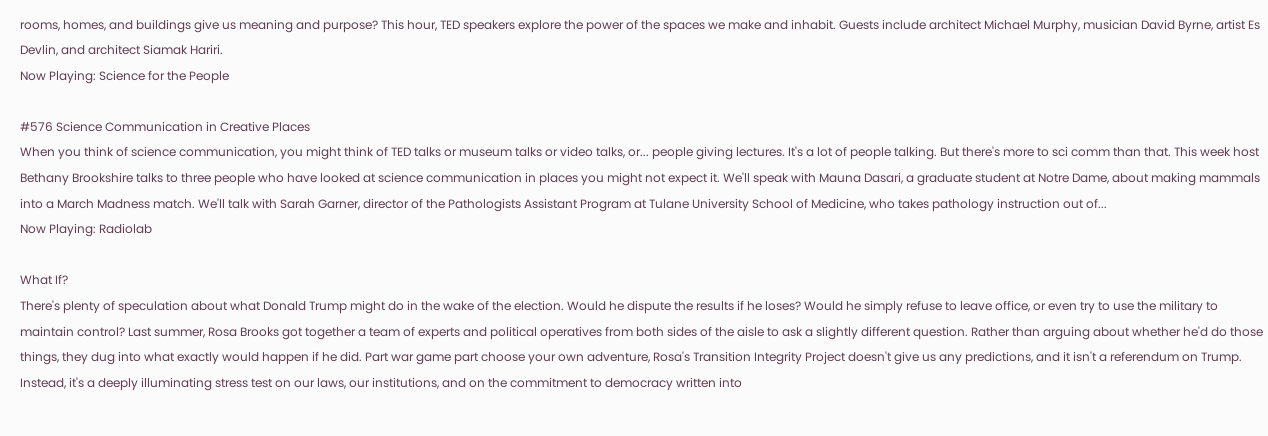rooms, homes, and buildings give us meaning and purpose? This hour, TED speakers explore the power of the spaces we make and inhabit. Guests include architect Michael Murphy, musician David Byrne, artist Es Devlin, and architect Siamak Hariri.
Now Playing: Science for the People

#576 Science Communication in Creative Places
When you think of science communication, you might think of TED talks or museum talks or video talks, or... people giving lectures. It's a lot of people talking. But there's more to sci comm than that. This week host Bethany Brookshire talks to three people who have looked at science communication in places you might not expect it. We'll speak with Mauna Dasari, a graduate student at Notre Dame, about making mammals into a March Madness match. We'll talk with Sarah Garner, director of the Pathologists Assistant Program at Tulane University School of Medicine, who takes pathology instruction out of...
Now Playing: Radiolab

What If?
There's plenty of speculation about what Donald Trump might do in the wake of the election. Would he dispute the results if he loses? Would he simply refuse to leave office, or even try to use the military to maintain control? Last summer, Rosa Brooks got together a team of experts and political operatives from both sides of the aisle to ask a slightly different question. Rather than arguing about whether he'd do those things, they dug into what exactly would happen if he did. Part war game part choose your own adventure, Rosa's Transition Integrity Project doesn't give us any predictions, and it isn't a referendum on Trump. Instead, it's a deeply illuminating stress test on our laws, our institutions, and on the commitment to democracy written into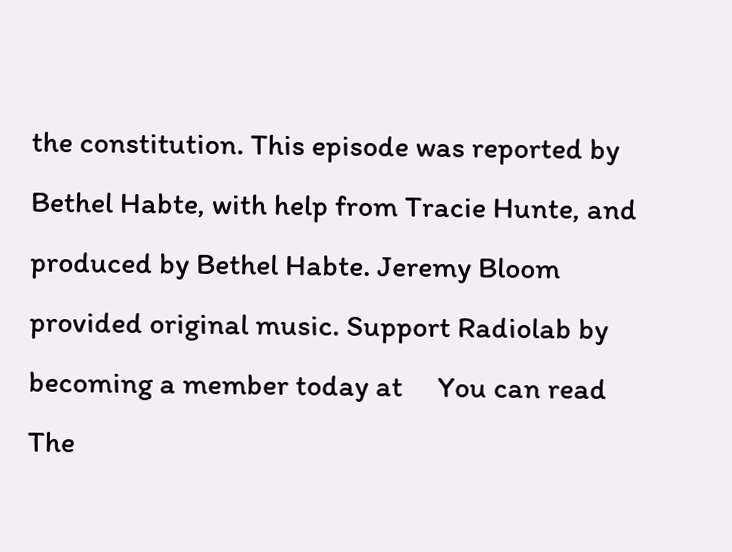the constitution. This episode was reported by Bethel Habte, with help from Tracie Hunte, and produced by Bethel Habte. Jeremy Bloom provided original music. Support Radiolab by becoming a member today at     You can read The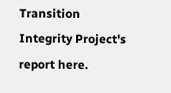Transition Integrity Project's report here.